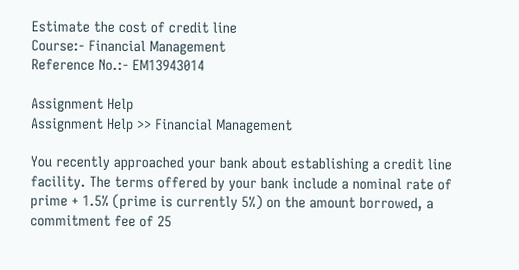Estimate the cost of credit line
Course:- Financial Management
Reference No.:- EM13943014

Assignment Help
Assignment Help >> Financial Management

You recently approached your bank about establishing a credit line facility. The terms offered by your bank include a nominal rate of prime + 1.5% (prime is currently 5%) on the amount borrowed, a commitment fee of 25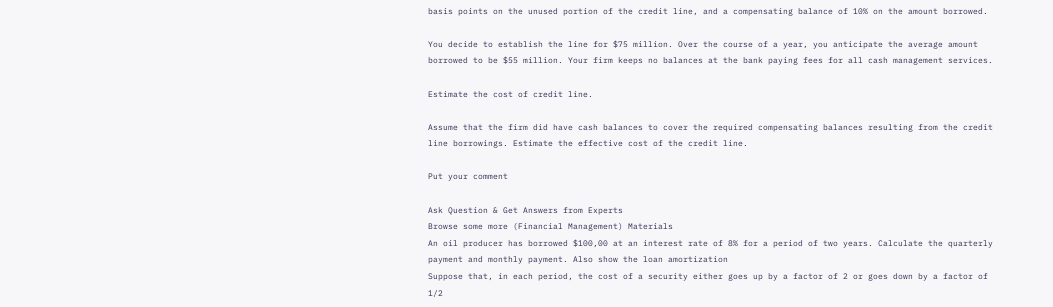basis points on the unused portion of the credit line, and a compensating balance of 10% on the amount borrowed.

You decide to establish the line for $75 million. Over the course of a year, you anticipate the average amount borrowed to be $55 million. Your firm keeps no balances at the bank paying fees for all cash management services.

Estimate the cost of credit line.

Assume that the firm did have cash balances to cover the required compensating balances resulting from the credit line borrowings. Estimate the effective cost of the credit line.

Put your comment

Ask Question & Get Answers from Experts
Browse some more (Financial Management) Materials
An oil producer has borrowed $100,00 at an interest rate of 8% for a period of two years. Calculate the quarterly payment and monthly payment. Also show the loan amortization
Suppose that, in each period, the cost of a security either goes up by a factor of 2 or goes down by a factor of 1/2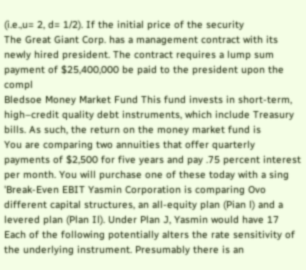(i.e.,u= 2, d= 1/2). If the initial price of the security
The Great Giant Corp. has a management contract with its newly hired president. The contract requires a lump sum payment of $25,400,000 be paid to the president upon the compl
Bledsoe Money Market Fund This fund invests in short-term, high–credit quality debt instruments, which include Treasury bills. As such, the return on the money market fund is
You are comparing two annuities that offer quarterly payments of $2,500 for five years and pay .75 percent interest per month. You will purchase one of these today with a sing
'Break-Even EBIT Yasmin Corporation is comparing Ovo different capital structures, an all-equity plan (Pian l) and a levered plan (Plan Il). Under Plan J, Yasmin would have 17
Each of the following potentially alters the rate sensitivity of the underlying instrument. Presumably there is an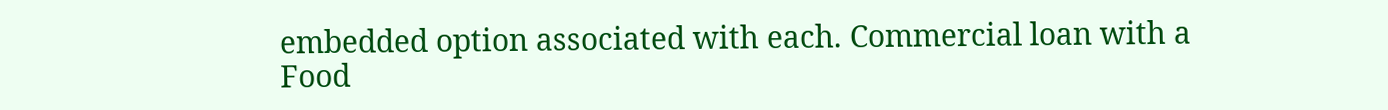embedded option associated with each. Commercial loan with a
Food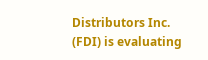Distributors Inc. (FDI) is evaluating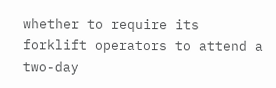whether to require its forklift operators to attend a two-day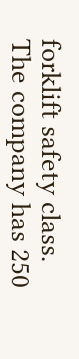forklift safety class. The company has 250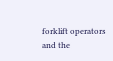forklift operators and the